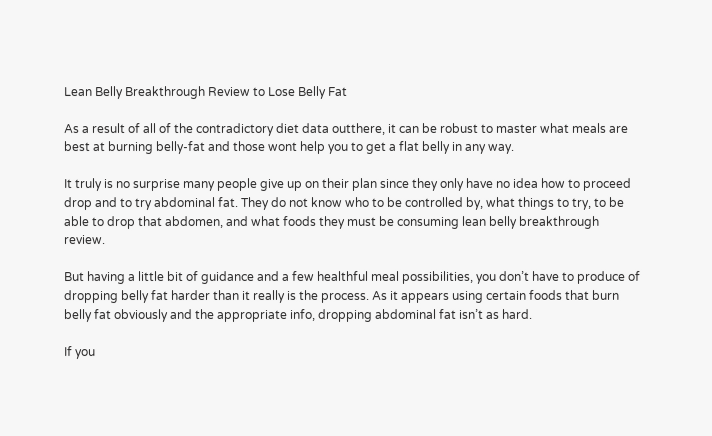Lean Belly Breakthrough Review to Lose Belly Fat

As a result of all of the contradictory diet data outthere, it can be robust to master what meals are best at burning belly-fat and those wont help you to get a flat belly in any way.

It truly is no surprise many people give up on their plan since they only have no idea how to proceed drop and to try abdominal fat. They do not know who to be controlled by, what things to try, to be able to drop that abdomen, and what foods they must be consuming lean belly breakthrough review.

But having a little bit of guidance and a few healthful meal possibilities, you don’t have to produce of dropping belly fat harder than it really is the process. As it appears using certain foods that burn belly fat obviously and the appropriate info, dropping abdominal fat isn’t as hard.

If you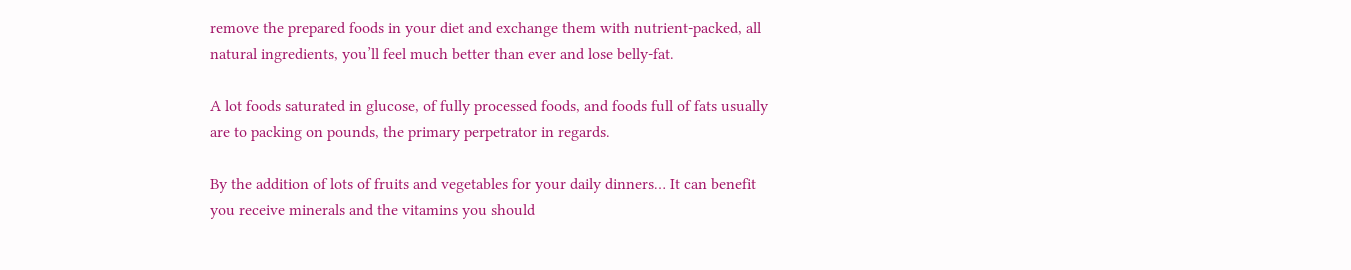remove the prepared foods in your diet and exchange them with nutrient-packed, all natural ingredients, you’ll feel much better than ever and lose belly-fat.

A lot foods saturated in glucose, of fully processed foods, and foods full of fats usually are to packing on pounds, the primary perpetrator in regards.

By the addition of lots of fruits and vegetables for your daily dinners… It can benefit you receive minerals and the vitamins you should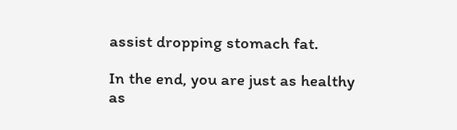assist dropping stomach fat.

In the end, you are just as healthy as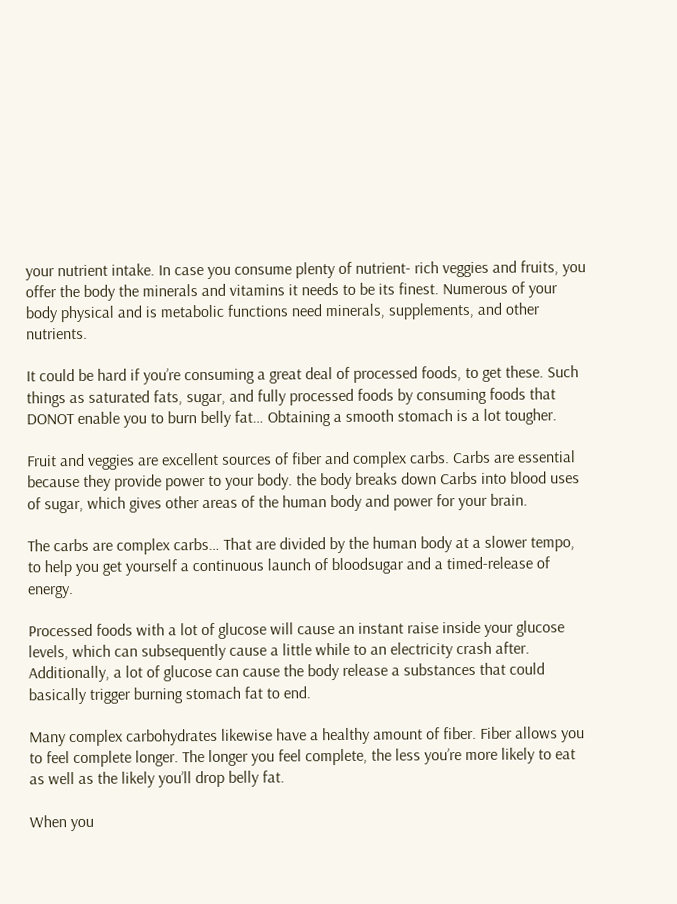your nutrient intake. In case you consume plenty of nutrient- rich veggies and fruits, you offer the body the minerals and vitamins it needs to be its finest. Numerous of your body physical and is metabolic functions need minerals, supplements, and other nutrients.

It could be hard if you’re consuming a great deal of processed foods, to get these. Such things as saturated fats, sugar, and fully processed foods by consuming foods that DONOT enable you to burn belly fat… Obtaining a smooth stomach is a lot tougher.

Fruit and veggies are excellent sources of fiber and complex carbs. Carbs are essential because they provide power to your body. the body breaks down Carbs into blood uses of sugar, which gives other areas of the human body and power for your brain.

The carbs are complex carbs… That are divided by the human body at a slower tempo, to help you get yourself a continuous launch of bloodsugar and a timed-release of energy.

Processed foods with a lot of glucose will cause an instant raise inside your glucose levels, which can subsequently cause a little while to an electricity crash after. Additionally, a lot of glucose can cause the body release a substances that could basically trigger burning stomach fat to end.

Many complex carbohydrates likewise have a healthy amount of fiber. Fiber allows you to feel complete longer. The longer you feel complete, the less you’re more likely to eat as well as the likely you’ll drop belly fat.

When you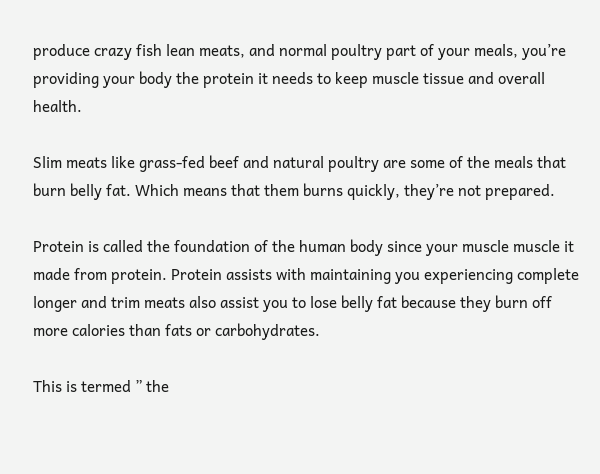produce crazy fish lean meats, and normal poultry part of your meals, you’re providing your body the protein it needs to keep muscle tissue and overall health.

Slim meats like grass-fed beef and natural poultry are some of the meals that burn belly fat. Which means that them burns quickly, they’re not prepared.

Protein is called the foundation of the human body since your muscle muscle it made from protein. Protein assists with maintaining you experiencing complete longer and trim meats also assist you to lose belly fat because they burn off more calories than fats or carbohydrates.

This is termed ” the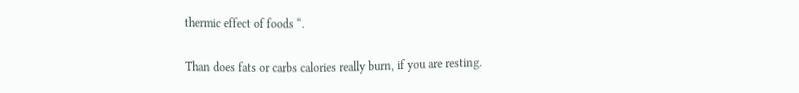thermic effect of foods “.

Than does fats or carbs calories really burn, if you are resting.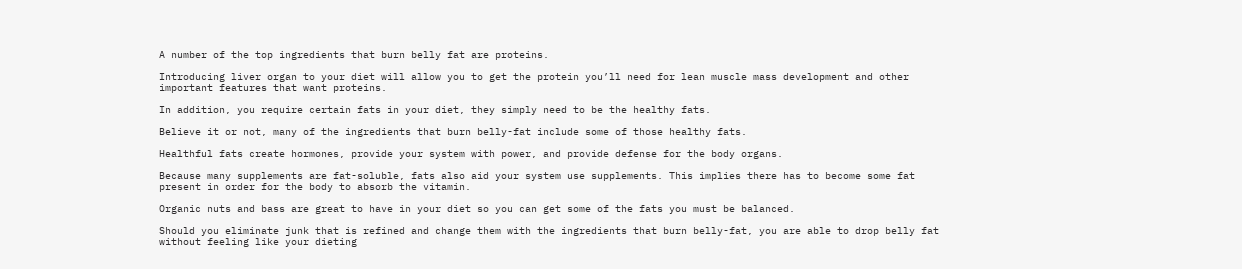A number of the top ingredients that burn belly fat are proteins.

Introducing liver organ to your diet will allow you to get the protein you’ll need for lean muscle mass development and other important features that want proteins.

In addition, you require certain fats in your diet, they simply need to be the healthy fats.

Believe it or not, many of the ingredients that burn belly-fat include some of those healthy fats.

Healthful fats create hormones, provide your system with power, and provide defense for the body organs.

Because many supplements are fat-soluble, fats also aid your system use supplements. This implies there has to become some fat present in order for the body to absorb the vitamin.

Organic nuts and bass are great to have in your diet so you can get some of the fats you must be balanced.

Should you eliminate junk that is refined and change them with the ingredients that burn belly-fat, you are able to drop belly fat without feeling like your dieting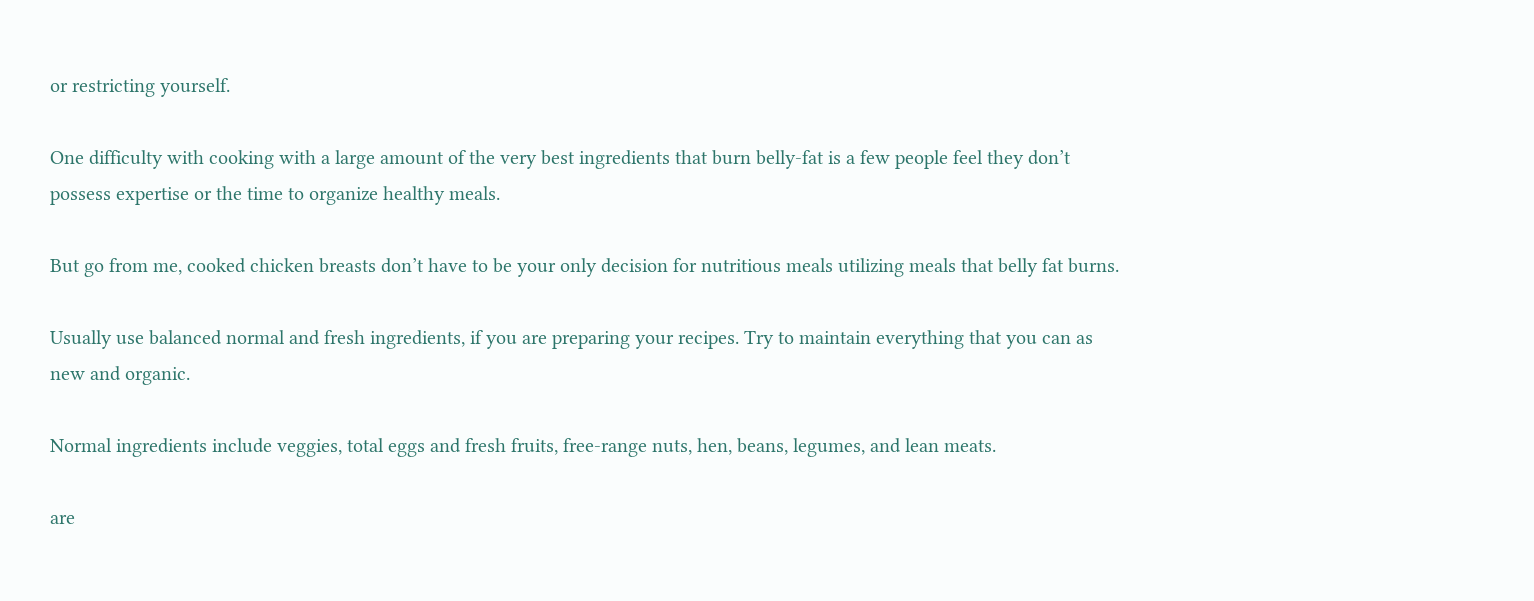or restricting yourself.

One difficulty with cooking with a large amount of the very best ingredients that burn belly-fat is a few people feel they don’t possess expertise or the time to organize healthy meals.

But go from me, cooked chicken breasts don’t have to be your only decision for nutritious meals utilizing meals that belly fat burns.

Usually use balanced normal and fresh ingredients, if you are preparing your recipes. Try to maintain everything that you can as new and organic.

Normal ingredients include veggies, total eggs and fresh fruits, free-range nuts, hen, beans, legumes, and lean meats.

are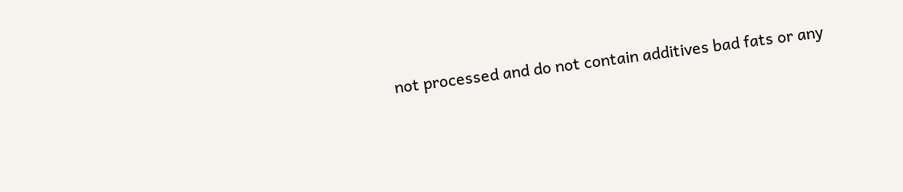not processed and do not contain additives bad fats or any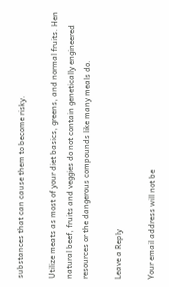substances that can cause them to become risky.

Utilize meats as most of your diet basics, greens, and normal fruits. Hen natural beef, fruits and veggies do not contain genetically engineered resources or the dangerous compounds like many meals do.

Leave a Reply

Your email address will not be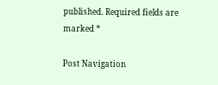published. Required fields are marked *

Post Navigation